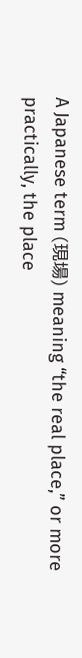A Japanese term (現場) meaning “the real place,” or more practically, the place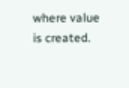where value is created.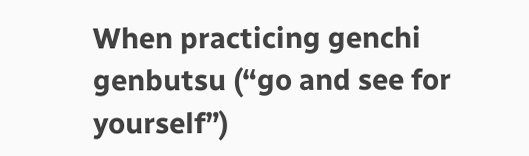When practicing genchi genbutsu (“go and see for yourself”)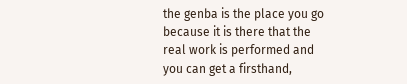the genba is the place you go because it is there that the real work is performed and you can get a firsthand,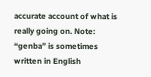accurate account of what is really going on. Note: “genba” is sometimes written in English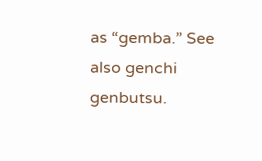as “gemba.” See also genchi genbutsu.